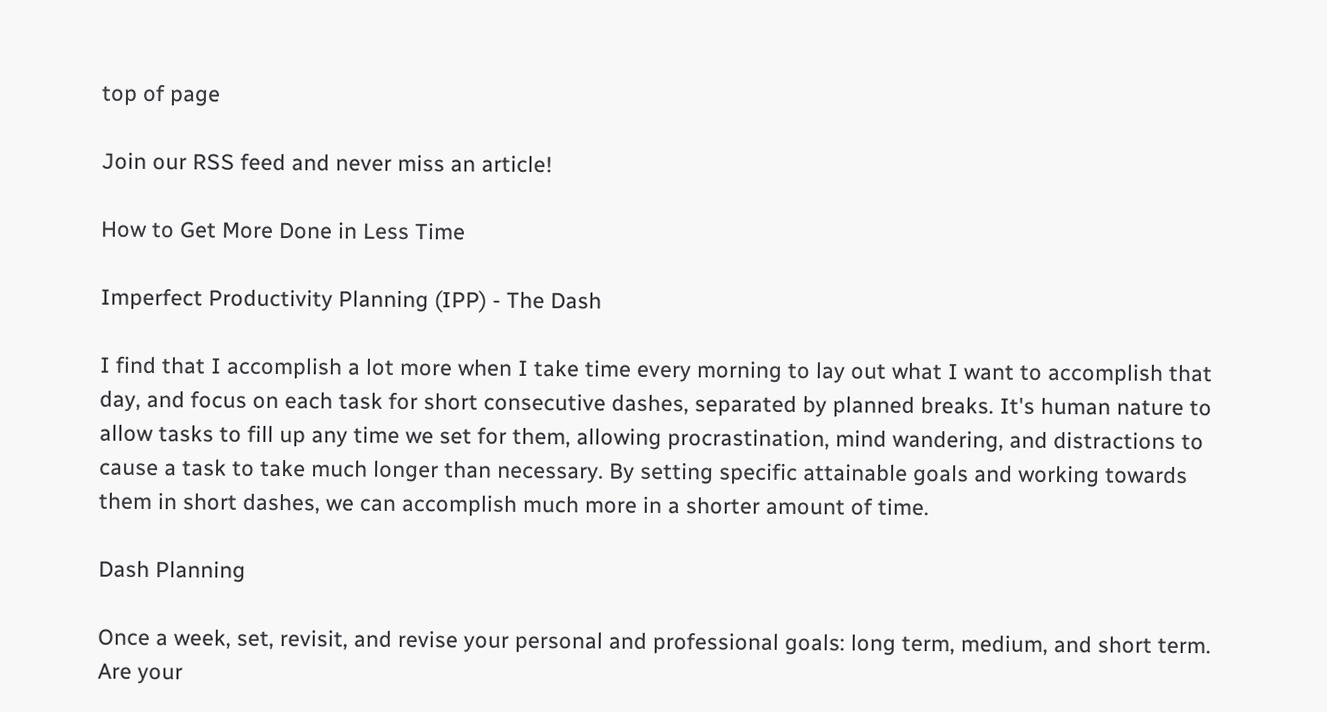top of page

Join our RSS feed and never miss an article!

How to Get More Done in Less Time

Imperfect Productivity Planning (IPP) - The Dash

I find that I accomplish a lot more when I take time every morning to lay out what I want to accomplish that day, and focus on each task for short consecutive dashes, separated by planned breaks. It's human nature to allow tasks to fill up any time we set for them, allowing procrastination, mind wandering, and distractions to cause a task to take much longer than necessary. By setting specific attainable goals and working towards them in short dashes, we can accomplish much more in a shorter amount of time.

Dash Planning

Once a week, set, revisit, and revise your personal and professional goals: long term, medium, and short term. Are your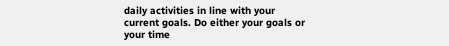daily activities in line with your current goals. Do either your goals or your time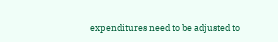expenditures need to be adjusted to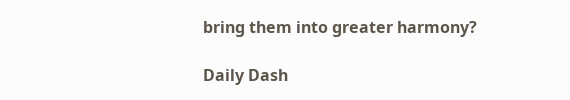bring them into greater harmony?

Daily Dash